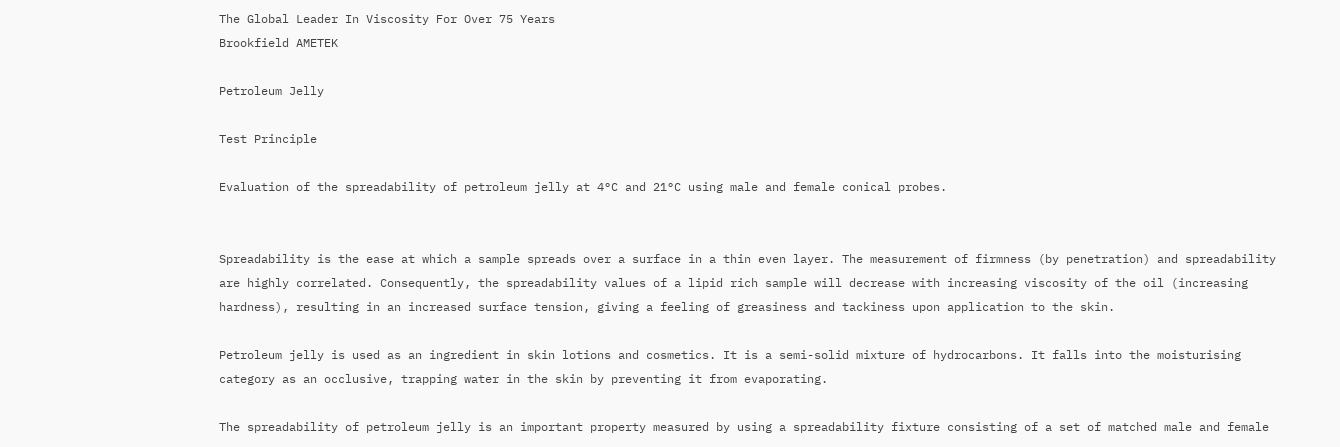The Global Leader In Viscosity For Over 75 Years
Brookfield AMETEK

Petroleum Jelly

Test Principle

Evaluation of the spreadability of petroleum jelly at 4°C and 21°C using male and female conical probes.


Spreadability is the ease at which a sample spreads over a surface in a thin even layer. The measurement of firmness (by penetration) and spreadability are highly correlated. Consequently, the spreadability values of a lipid rich sample will decrease with increasing viscosity of the oil (increasing hardness), resulting in an increased surface tension, giving a feeling of greasiness and tackiness upon application to the skin.

Petroleum jelly is used as an ingredient in skin lotions and cosmetics. It is a semi-solid mixture of hydrocarbons. It falls into the moisturising category as an occlusive, trapping water in the skin by preventing it from evaporating.

The spreadability of petroleum jelly is an important property measured by using a spreadability fixture consisting of a set of matched male and female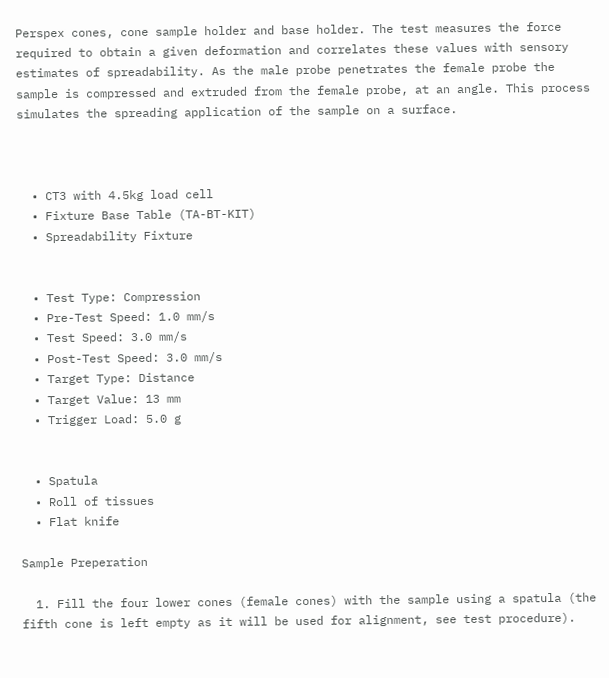Perspex cones, cone sample holder and base holder. The test measures the force required to obtain a given deformation and correlates these values with sensory estimates of spreadability. As the male probe penetrates the female probe the sample is compressed and extruded from the female probe, at an angle. This process simulates the spreading application of the sample on a surface.



  • CT3 with 4.5kg load cell
  • Fixture Base Table (TA-BT-KIT)
  • Spreadability Fixture


  • Test Type: Compression
  • Pre-Test Speed: 1.0 mm/s
  • Test Speed: 3.0 mm/s
  • Post-Test Speed: 3.0 mm/s
  • Target Type: Distance
  • Target Value: 13 mm
  • Trigger Load: 5.0 g


  • Spatula
  • Roll of tissues
  • Flat knife

Sample Preperation

  1. Fill the four lower cones (female cones) with the sample using a spatula (the fifth cone is left empty as it will be used for alignment, see test procedure).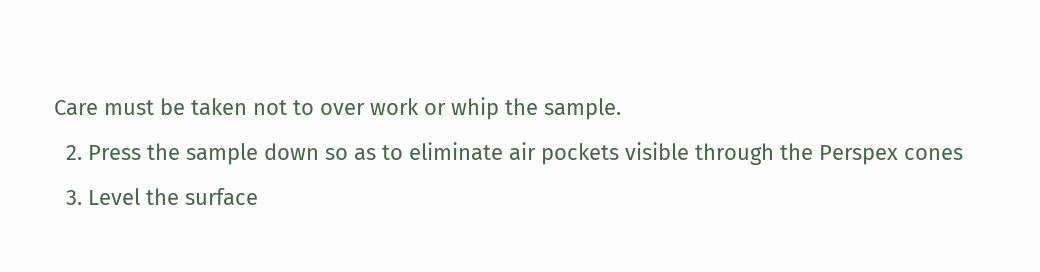Care must be taken not to over work or whip the sample.
  2. Press the sample down so as to eliminate air pockets visible through the Perspex cones
  3. Level the surface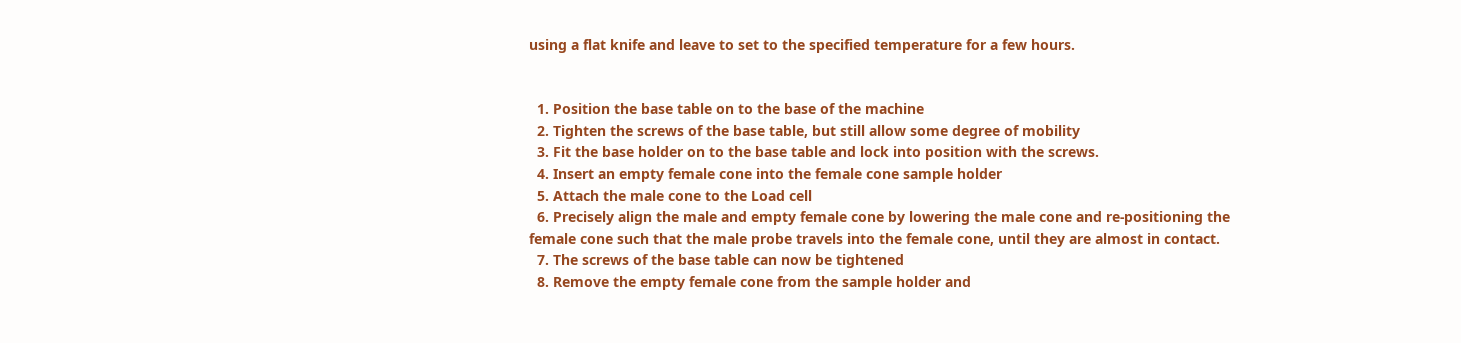using a flat knife and leave to set to the specified temperature for a few hours.


  1. Position the base table on to the base of the machine
  2. Tighten the screws of the base table, but still allow some degree of mobility
  3. Fit the base holder on to the base table and lock into position with the screws.
  4. Insert an empty female cone into the female cone sample holder
  5. Attach the male cone to the Load cell
  6. Precisely align the male and empty female cone by lowering the male cone and re-positioning the female cone such that the male probe travels into the female cone, until they are almost in contact.
  7. The screws of the base table can now be tightened
  8. Remove the empty female cone from the sample holder and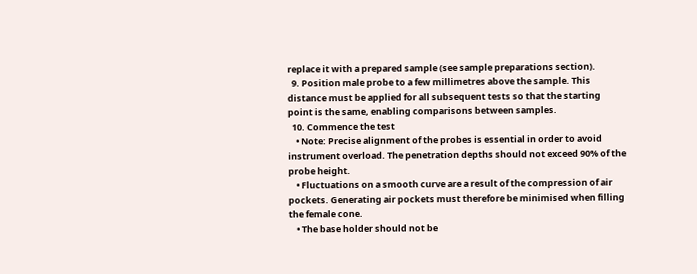replace it with a prepared sample (see sample preparations section).
  9. Position male probe to a few millimetres above the sample. This distance must be applied for all subsequent tests so that the starting point is the same, enabling comparisons between samples.
  10. Commence the test
    • Note: Precise alignment of the probes is essential in order to avoid instrument overload. The penetration depths should not exceed 90% of the probe height.
    • Fluctuations on a smooth curve are a result of the compression of air pockets. Generating air pockets must therefore be minimised when filling the female cone.
    • The base holder should not be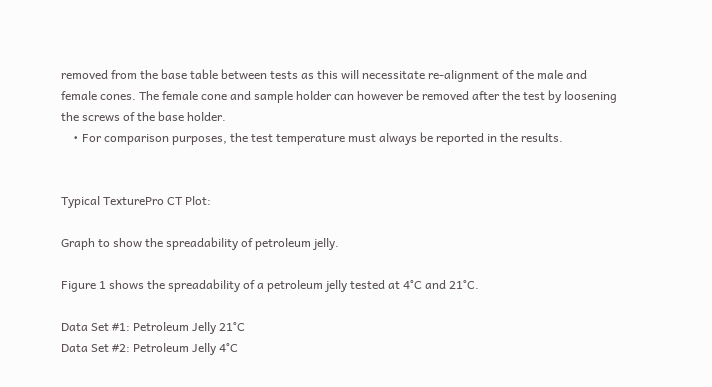removed from the base table between tests as this will necessitate re-alignment of the male and female cones. The female cone and sample holder can however be removed after the test by loosening the screws of the base holder.
    • For comparison purposes, the test temperature must always be reported in the results.


Typical TexturePro CT Plot:

Graph to show the spreadability of petroleum jelly.

Figure 1 shows the spreadability of a petroleum jelly tested at 4°C and 21°C.

Data Set #1: Petroleum Jelly 21°C
Data Set #2: Petroleum Jelly 4°C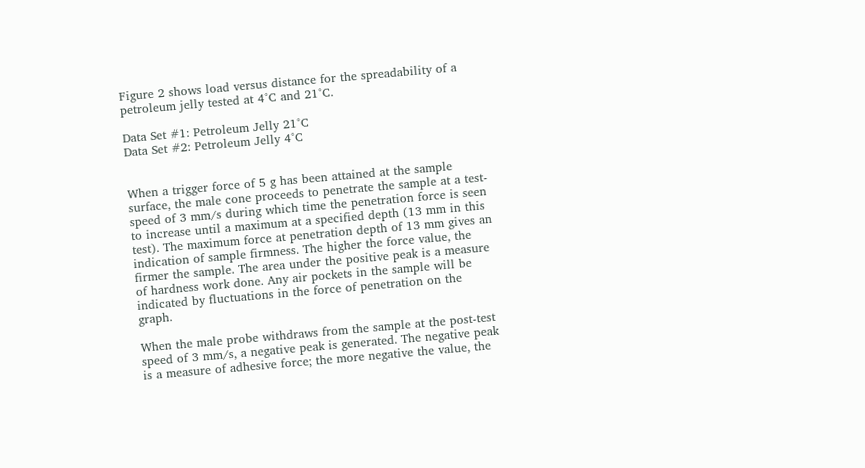Figure 2 shows load versus distance for the spreadability of a petroleum jelly tested at 4°C and 21°C.

Data Set #1: Petroleum Jelly 21°C
Data Set #2: Petroleum Jelly 4°C


When a trigger force of 5 g has been attained at the sample surface, the male cone proceeds to penetrate the sample at a test-speed of 3 mm/s during which time the penetration force is seen to increase until a maximum at a specified depth (13 mm in this test). The maximum force at penetration depth of 13 mm gives an indication of sample firmness. The higher the force value, the firmer the sample. The area under the positive peak is a measure of hardness work done. Any air pockets in the sample will be indicated by fluctuations in the force of penetration on the graph.

When the male probe withdraws from the sample at the post-test speed of 3 mm/s, a negative peak is generated. The negative peak is a measure of adhesive force; the more negative the value, the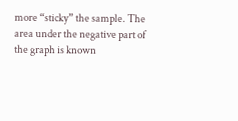more “sticky” the sample. The area under the negative part of the graph is known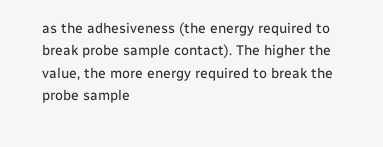as the adhesiveness (the energy required to break probe sample contact). The higher the value, the more energy required to break the probe sample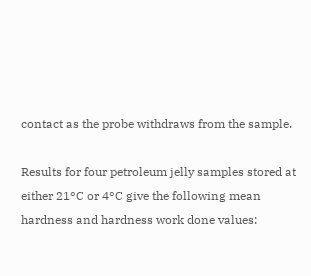contact as the probe withdraws from the sample.

Results for four petroleum jelly samples stored at either 21°C or 4°C give the following mean hardness and hardness work done values: